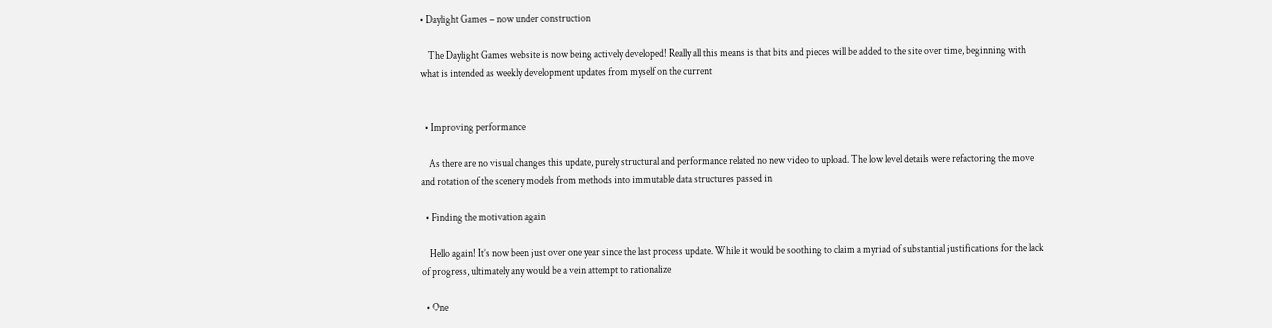• Daylight Games – now under construction

    The Daylight Games website is now being actively developed! Really all this means is that bits and pieces will be added to the site over time, beginning with what is intended as weekly development updates from myself on the current


  • Improving performance

    As there are no visual changes this update, purely structural and performance related no new video to upload. The low level details were refactoring the move and rotation of the scenery models from methods into immutable data structures passed in

  • Finding the motivation again

    Hello again! It’s now been just over one year since the last process update. While it would be soothing to claim a myriad of substantial justifications for the lack of progress, ultimately any would be a vein attempt to rationalize

  • One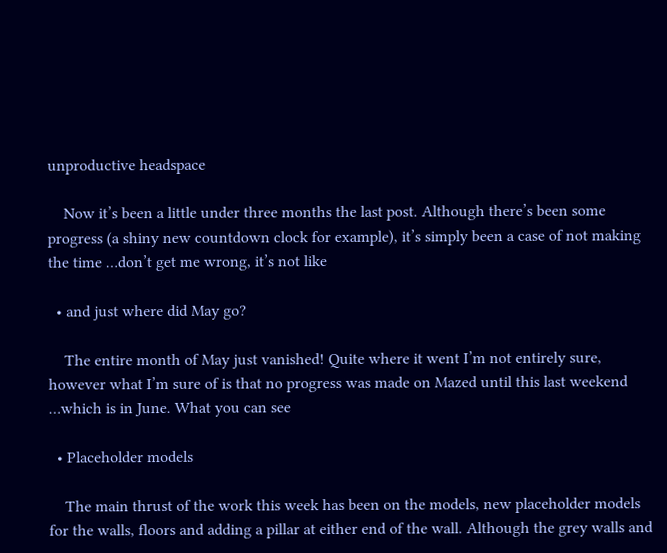unproductive headspace

    Now it’s been a little under three months the last post. Although there’s been some progress (a shiny new countdown clock for example), it’s simply been a case of not making the time …don’t get me wrong, it’s not like

  • and just where did May go?

    The entire month of May just vanished! Quite where it went I’m not entirely sure, however what I’m sure of is that no progress was made on Mazed until this last weekend …which is in June. What you can see

  • Placeholder models

    The main thrust of the work this week has been on the models, new placeholder models for the walls, floors and adding a pillar at either end of the wall. Although the grey walls and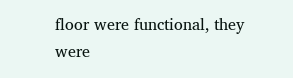floor were functional, they were